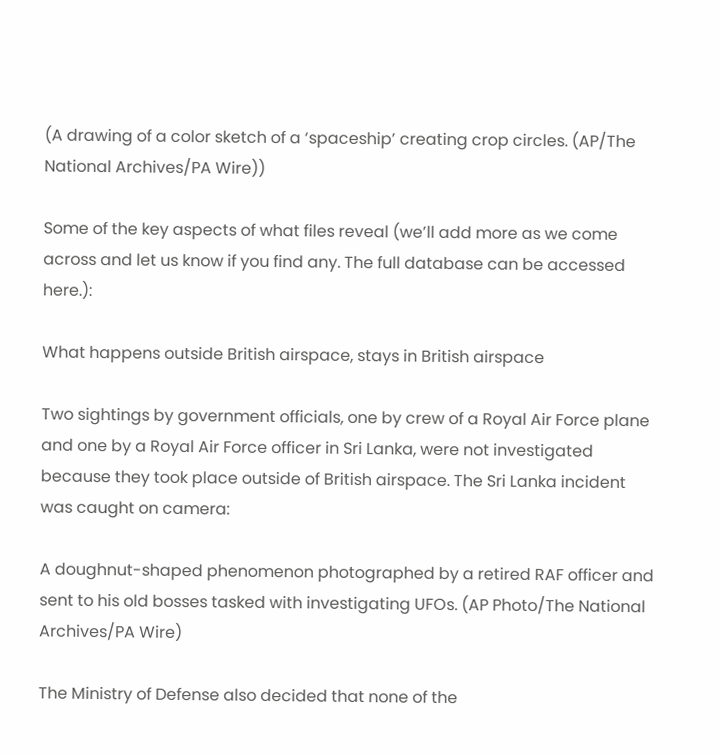(A drawing of a color sketch of a ‘spaceship’ creating crop circles. (AP/The National Archives/PA Wire))

Some of the key aspects of what files reveal (we’ll add more as we come across and let us know if you find any. The full database can be accessed here.):

What happens outside British airspace, stays in British airspace

Two sightings by government officials, one by crew of a Royal Air Force plane and one by a Royal Air Force officer in Sri Lanka, were not investigated because they took place outside of British airspace. The Sri Lanka incident was caught on camera:

A doughnut-shaped phenomenon photographed by a retired RAF officer and sent to his old bosses tasked with investigating UFOs. (AP Photo/The National Archives/PA Wire)

The Ministry of Defense also decided that none of the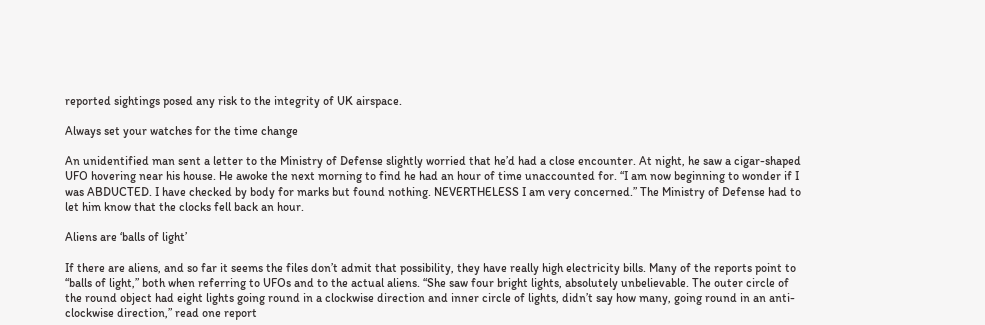reported sightings posed any risk to the integrity of UK airspace.

Always set your watches for the time change

An unidentified man sent a letter to the Ministry of Defense slightly worried that he’d had a close encounter. At night, he saw a cigar-shaped UFO hovering near his house. He awoke the next morning to find he had an hour of time unaccounted for. “I am now beginning to wonder if I was ABDUCTED. I have checked by body for marks but found nothing. NEVERTHELESS I am very concerned.” The Ministry of Defense had to let him know that the clocks fell back an hour.

Aliens are ‘balls of light’

If there are aliens, and so far it seems the files don’t admit that possibility, they have really high electricity bills. Many of the reports point to “balls of light,” both when referring to UFOs and to the actual aliens. “She saw four bright lights, absolutely unbelievable. The outer circle of the round object had eight lights going round in a clockwise direction and inner circle of lights, didn’t say how many, going round in an anti-clockwise direction,” read one report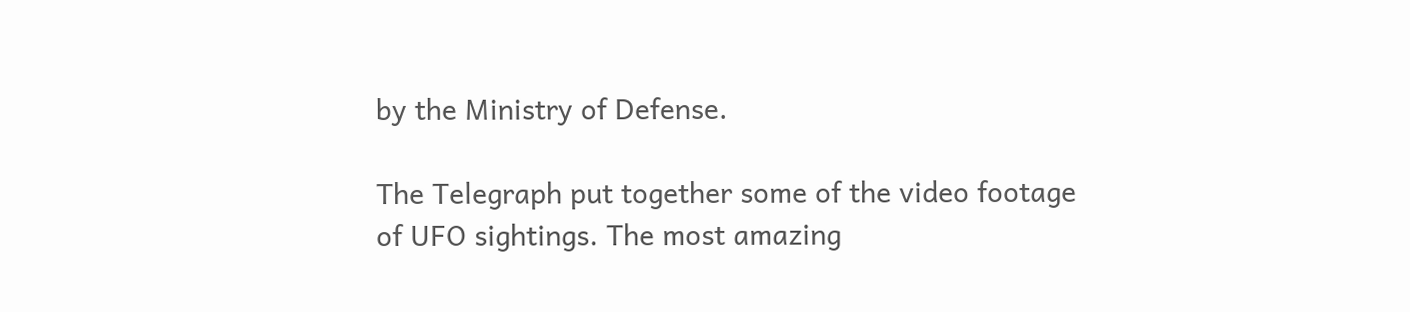by the Ministry of Defense.

The Telegraph put together some of the video footage of UFO sightings. The most amazing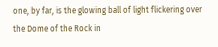one, by far, is the glowing ball of light flickering over the Dome of the Rock in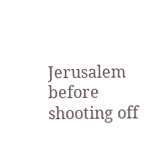Jerusalem before shooting off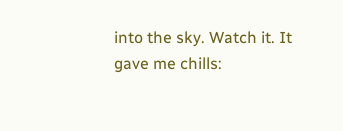into the sky. Watch it. It gave me chills: